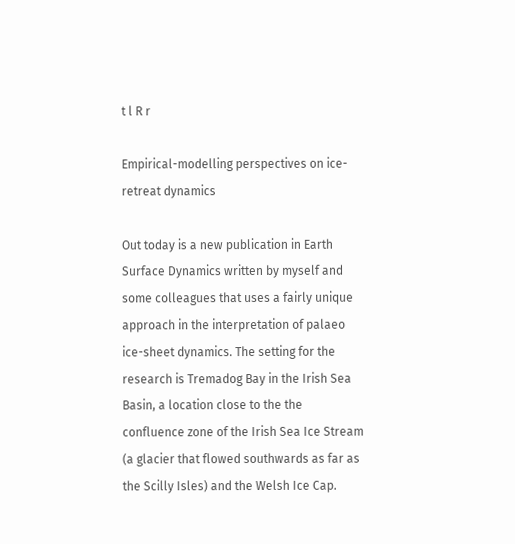t l R r

Empirical-modelling perspectives on ice-retreat dynamics

Out today is a new publication in Earth Surface Dynamics written by myself and some colleagues that uses a fairly unique approach in the interpretation of palaeo ice-sheet dynamics. The setting for the research is Tremadog Bay in the Irish Sea Basin, a location close to the the confluence zone of the Irish Sea Ice Stream (a glacier that flowed southwards as far as the Scilly Isles) and the Welsh Ice Cap.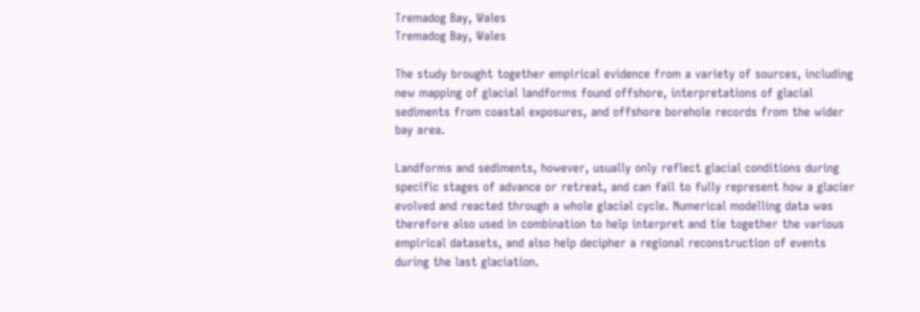Tremadog Bay, Wales
Tremadog Bay, Wales

The study brought together empirical evidence from a variety of sources, including new mapping of glacial landforms found offshore, interpretations of glacial sediments from coastal exposures, and offshore borehole records from the wider bay area.

Landforms and sediments, however, usually only reflect glacial conditions during specific stages of advance or retreat, and can fail to fully represent how a glacier evolved and reacted through a whole glacial cycle. Numerical modelling data was therefore also used in combination to help interpret and tie together the various empirical datasets, and also help decipher a regional reconstruction of events during the last glaciation.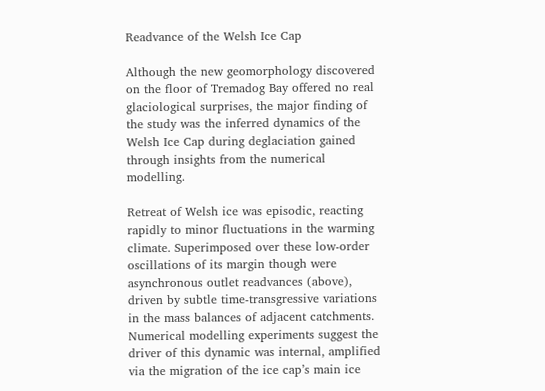Readvance of the Welsh Ice Cap

Although the new geomorphology discovered on the floor of Tremadog Bay offered no real glaciological surprises, the major finding of the study was the inferred dynamics of the Welsh Ice Cap during deglaciation gained through insights from the numerical modelling.

Retreat of Welsh ice was episodic, reacting rapidly to minor fluctuations in the warming climate. Superimposed over these low-order oscillations of its margin though were asynchronous outlet readvances (above), driven by subtle time-transgressive variations in the mass balances of adjacent catchments. Numerical modelling experiments suggest the driver of this dynamic was internal, amplified via the migration of the ice cap’s main ice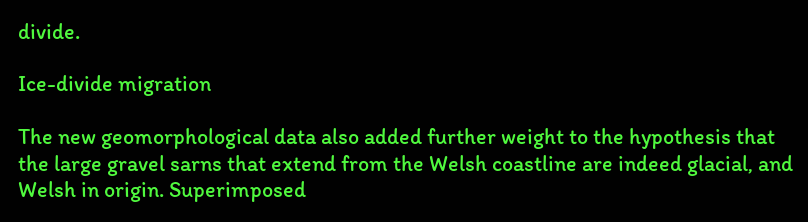divide.

Ice-divide migration

The new geomorphological data also added further weight to the hypothesis that the large gravel sarns that extend from the Welsh coastline are indeed glacial, and Welsh in origin. Superimposed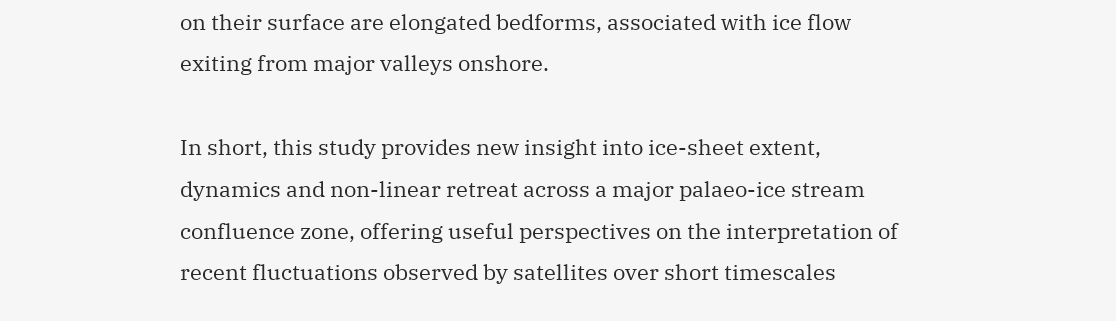on their surface are elongated bedforms, associated with ice flow exiting from major valleys onshore.

In short, this study provides new insight into ice-sheet extent, dynamics and non-linear retreat across a major palaeo-ice stream confluence zone, offering useful perspectives on the interpretation of recent fluctuations observed by satellites over short timescales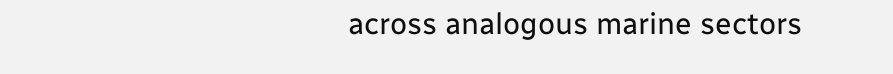across analogous marine sectors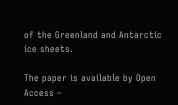of the Greenland and Antarctic ice sheets.

The paper is available by Open Access –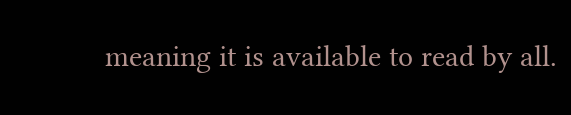meaning it is available to read by all.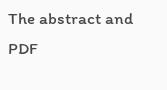The abstract and PDF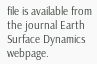file is available from the journal Earth Surface Dynamics webpage.